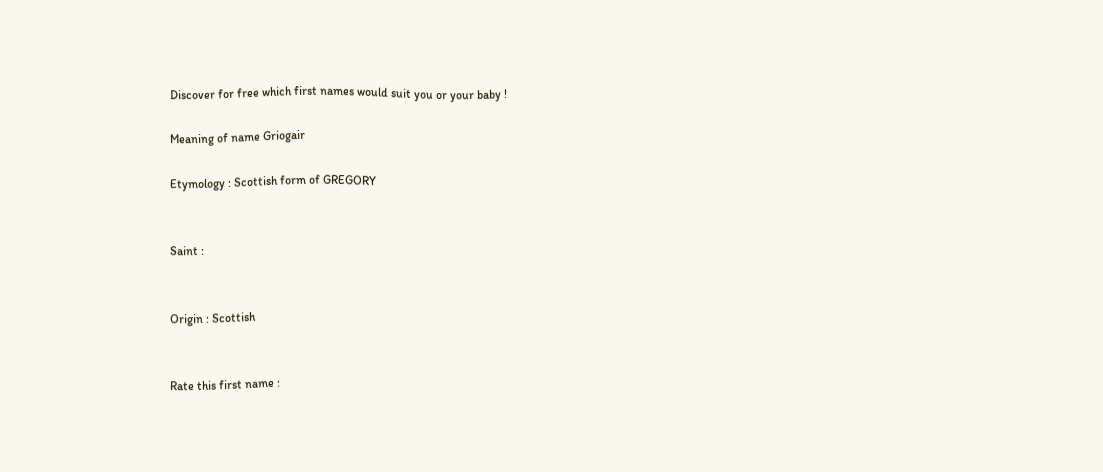Discover for free which first names would suit you or your baby !

Meaning of name Griogair

Etymology : Scottish form of GREGORY


Saint :


Origin : Scottish


Rate this first name :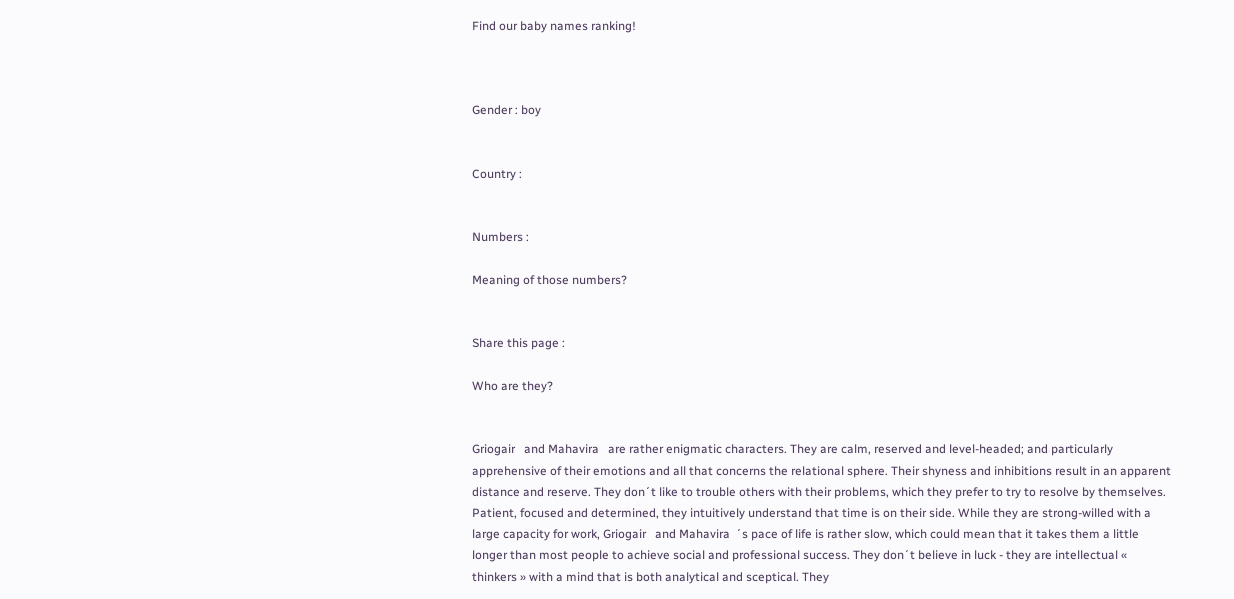Find our baby names ranking!



Gender : boy


Country :


Numbers :

Meaning of those numbers?


Share this page :

Who are they?


Griogair   and Mahavira   are rather enigmatic characters. They are calm, reserved and level-headed; and particularly apprehensive of their emotions and all that concerns the relational sphere. Their shyness and inhibitions result in an apparent distance and reserve. They don´t like to trouble others with their problems, which they prefer to try to resolve by themselves. Patient, focused and determined, they intuitively understand that time is on their side. While they are strong-willed with a large capacity for work, Griogair   and Mahavira  ´s pace of life is rather slow, which could mean that it takes them a little longer than most people to achieve social and professional success. They don´t believe in luck - they are intellectual « thinkers » with a mind that is both analytical and sceptical. They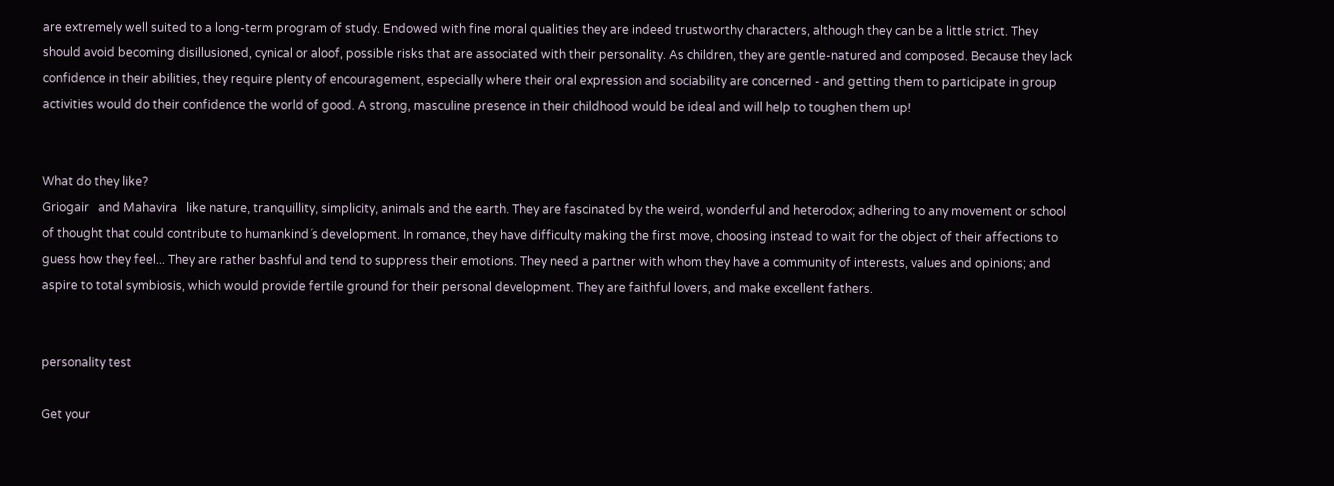are extremely well suited to a long-term program of study. Endowed with fine moral qualities they are indeed trustworthy characters, although they can be a little strict. They should avoid becoming disillusioned, cynical or aloof, possible risks that are associated with their personality. As children, they are gentle-natured and composed. Because they lack confidence in their abilities, they require plenty of encouragement, especially where their oral expression and sociability are concerned - and getting them to participate in group activities would do their confidence the world of good. A strong, masculine presence in their childhood would be ideal and will help to toughen them up!


What do they like?
Griogair   and Mahavira   like nature, tranquillity, simplicity, animals and the earth. They are fascinated by the weird, wonderful and heterodox; adhering to any movement or school of thought that could contribute to humankind´s development. In romance, they have difficulty making the first move, choosing instead to wait for the object of their affections to guess how they feel... They are rather bashful and tend to suppress their emotions. They need a partner with whom they have a community of interests, values and opinions; and aspire to total symbiosis, which would provide fertile ground for their personal development. They are faithful lovers, and make excellent fathers.


personality test

Get your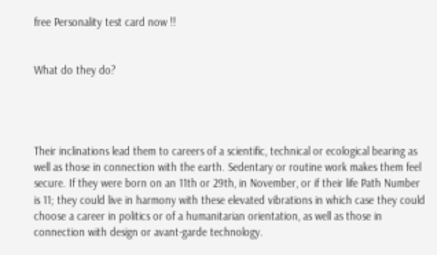free Personality test card now !!


What do they do?




Their inclinations lead them to careers of a scientific, technical or ecological bearing as well as those in connection with the earth. Sedentary or routine work makes them feel secure. If they were born on an 11th or 29th, in November, or if their life Path Number is 11; they could live in harmony with these elevated vibrations in which case they could choose a career in politics or of a humanitarian orientation, as well as those in connection with design or avant-garde technology.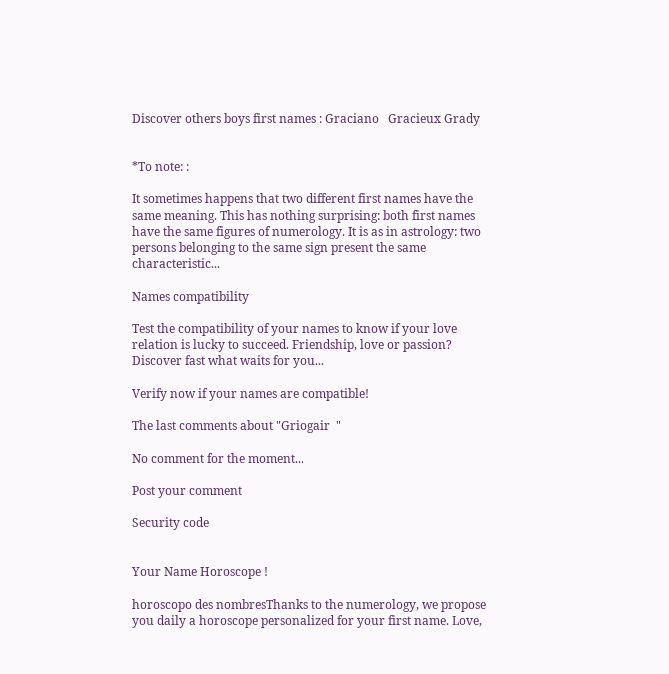Discover others boys first names : Graciano   Gracieux Grady


*To note: :

It sometimes happens that two different first names have the same meaning. This has nothing surprising: both first names have the same figures of numerology. It is as in astrology: two persons belonging to the same sign present the same characteristic...

Names compatibility

Test the compatibility of your names to know if your love relation is lucky to succeed. Friendship, love or passion?
Discover fast what waits for you...

Verify now if your names are compatible!

The last comments about "Griogair  "

No comment for the moment...

Post your comment

Security code


Your Name Horoscope !

horoscopo des nombresThanks to the numerology, we propose you daily a horoscope personalized for your first name. Love,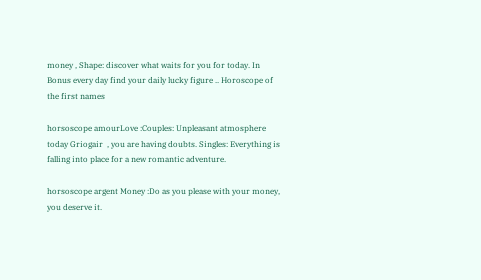money , Shape: discover what waits for you for today. In Bonus every day find your daily lucky figure .. Horoscope of the first names

horsoscope amourLove :Couples: Unpleasant atmosphere today Griogair  , you are having doubts. Singles: Everything is falling into place for a new romantic adventure.

horsoscope argent Money :Do as you please with your money, you deserve it.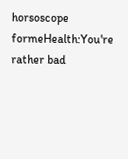horsoscope formeHealth:You're rather bad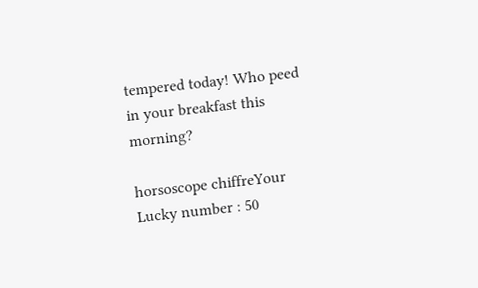tempered today! Who peed in your breakfast this morning?

horsoscope chiffreYour Lucky number : 50